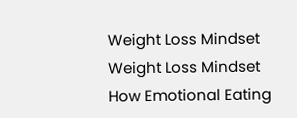Weight Loss Mindset
Weight Loss Mindset
How Emotional Eating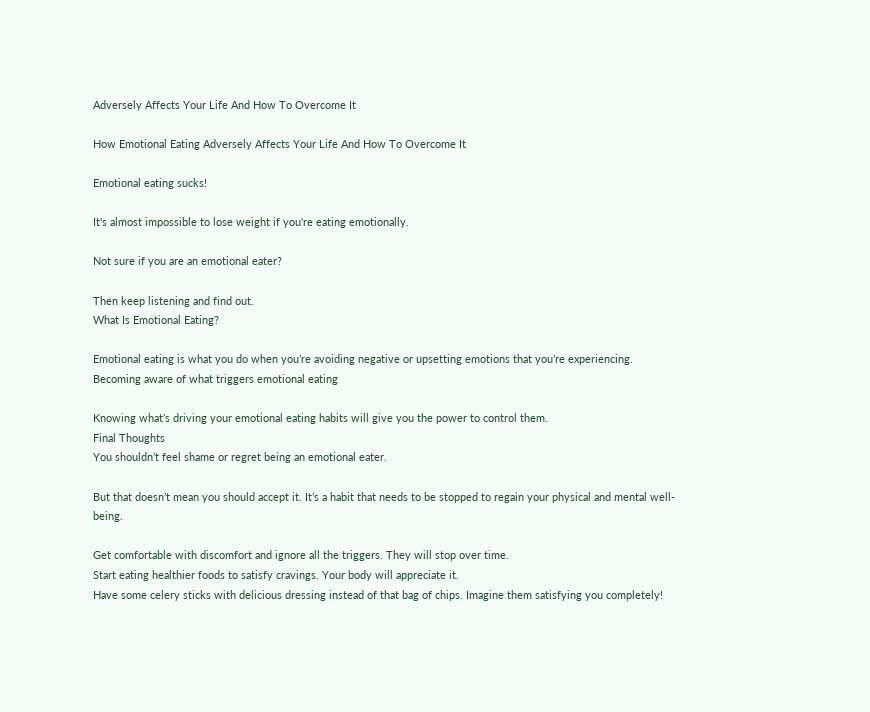Adversely Affects Your Life And How To Overcome It

How Emotional Eating Adversely Affects Your Life And How To Overcome It

Emotional eating sucks!

It's almost impossible to lose weight if you're eating emotionally.

Not sure if you are an emotional eater?

Then keep listening and find out.
What Is Emotional Eating?

Emotional eating is what you do when you’re avoiding negative or upsetting emotions that you’re experiencing.
Becoming aware of what triggers emotional eating

Knowing what’s driving your emotional eating habits will give you the power to control them.
Final Thoughts
You shouldn’t feel shame or regret being an emotional eater.

But that doesn’t mean you should accept it. It’s a habit that needs to be stopped to regain your physical and mental well-being.

Get comfortable with discomfort and ignore all the triggers. They will stop over time.
Start eating healthier foods to satisfy cravings. Your body will appreciate it.
Have some celery sticks with delicious dressing instead of that bag of chips. Imagine them satisfying you completely!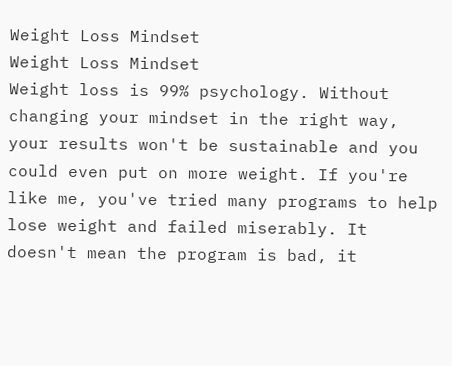Weight Loss Mindset
Weight Loss Mindset
Weight loss is 99% psychology. Without changing your mindset in the right way, your results won't be sustainable and you could even put on more weight. If you're like me, you've tried many programs to help lose weight and failed miserably. It doesn't mean the program is bad, it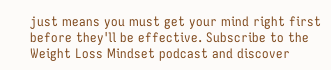just means you must get your mind right first before they'll be effective. Subscribe to the Weight Loss Mindset podcast and discover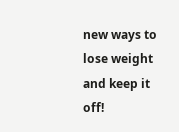new ways to lose weight and keep it off!